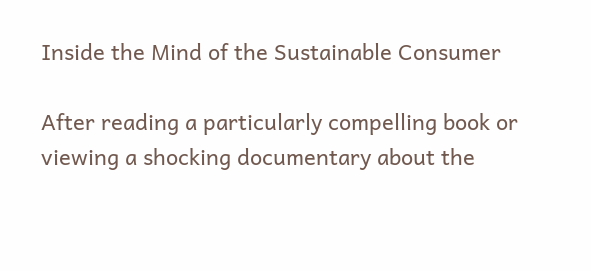Inside the Mind of the Sustainable Consumer

After reading a particularly compelling book or viewing a shocking documentary about the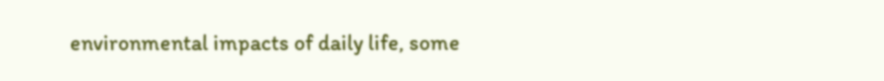environmental impacts of daily life, some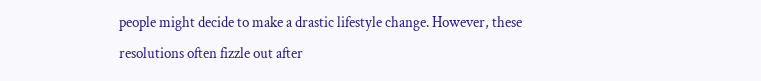people might decide to make a drastic lifestyle change. However, these resolutions often fizzle out after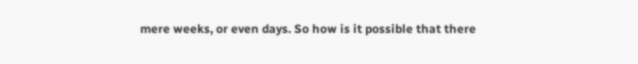mere weeks, or even days. So how is it possible that there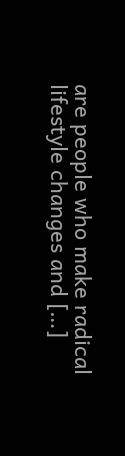are people who make radical lifestyle changes and […]